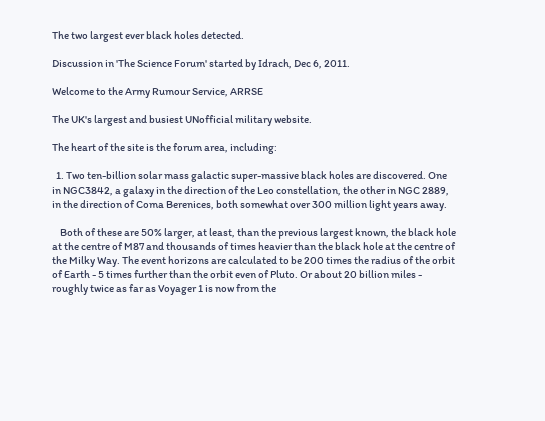The two largest ever black holes detected.

Discussion in 'The Science Forum' started by Idrach, Dec 6, 2011.

Welcome to the Army Rumour Service, ARRSE

The UK's largest and busiest UNofficial military website.

The heart of the site is the forum area, including:

  1. Two ten-billion solar mass galactic super-massive black holes are discovered. One in NGC3842, a galaxy in the direction of the Leo constellation, the other in NGC 2889, in the direction of Coma Berenices, both somewhat over 300 million light years away.

    Both of these are 50% larger, at least, than the previous largest known, the black hole at the centre of M87 and thousands of times heavier than the black hole at the centre of the Milky Way. The event horizons are calculated to be 200 times the radius of the orbit of Earth - 5 times further than the orbit even of Pluto. Or about 20 billion miles - roughly twice as far as Voyager 1 is now from the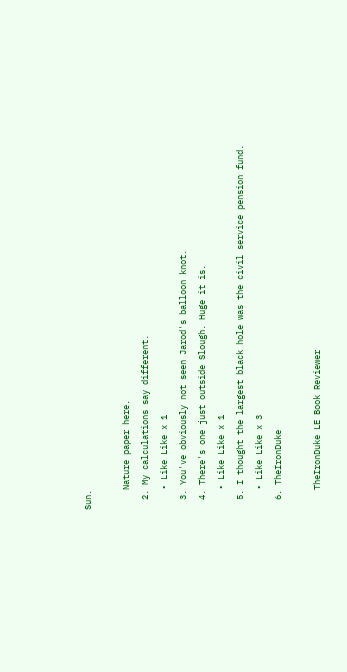Sun.

    Nature paper here.
  2. My calculations say different.
    • Like Like x 1
  3. You've obviously not seen Jarod's balloon knot.
  4. There's one just outside Slough. Huge it is.
    • Like Like x 1
  5. I thought the largest black hole was the civil service pension fund.
    • Like Like x 3
  6. TheIronDuke

    TheIronDuke LE Book Reviewer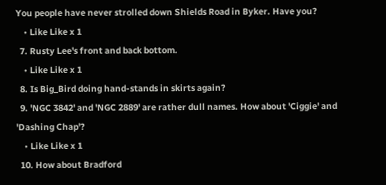You people have never strolled down Shields Road in Byker. Have you?
    • Like Like x 1
  7. Rusty Lee's front and back bottom.
    • Like Like x 1
  8. Is Big_Bird doing hand-stands in skirts again?
  9. 'NGC 3842' and 'NGC 2889' are rather dull names. How about 'Ciggie' and 'Dashing Chap'?
    • Like Like x 1
  10. How about Bradford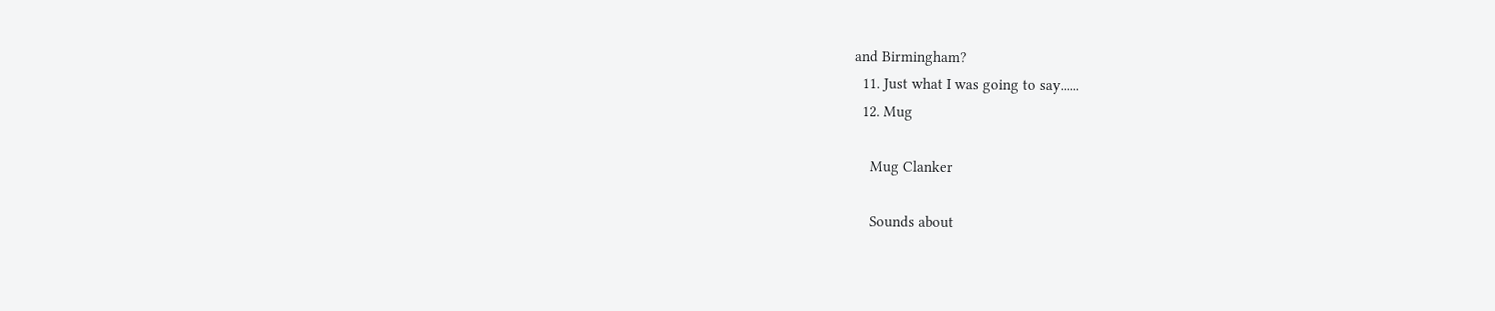and Birmingham?
  11. Just what I was going to say......
  12. Mug

    Mug Clanker

    Sounds about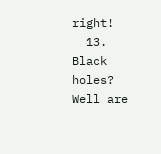right!
  13. Black holes? Well are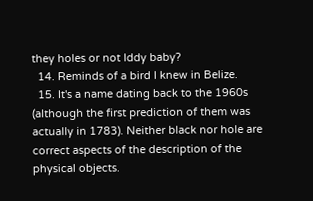they holes or not Iddy baby?
  14. Reminds of a bird I knew in Belize.
  15. It's a name dating back to the 1960s (although the first prediction of them was actually in 1783). Neither black nor hole are correct aspects of the description of the physical objects.